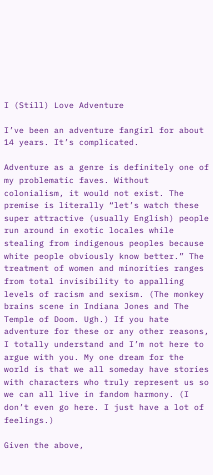I (Still) Love Adventure

I’ve been an adventure fangirl for about 14 years. It’s complicated.

Adventure as a genre is definitely one of my problematic faves. Without colonialism, it would not exist. The premise is literally “let’s watch these super attractive (usually English) people run around in exotic locales while stealing from indigenous peoples because white people obviously know better.” The treatment of women and minorities ranges from total invisibility to appalling levels of racism and sexism. (The monkey brains scene in Indiana Jones and The Temple of Doom. Ugh.) If you hate adventure for these or any other reasons, I totally understand and I’m not here to argue with you. My one dream for the world is that we all someday have stories with characters who truly represent us so we can all live in fandom harmony. (I don’t even go here. I just have a lot of feelings.)

Given the above,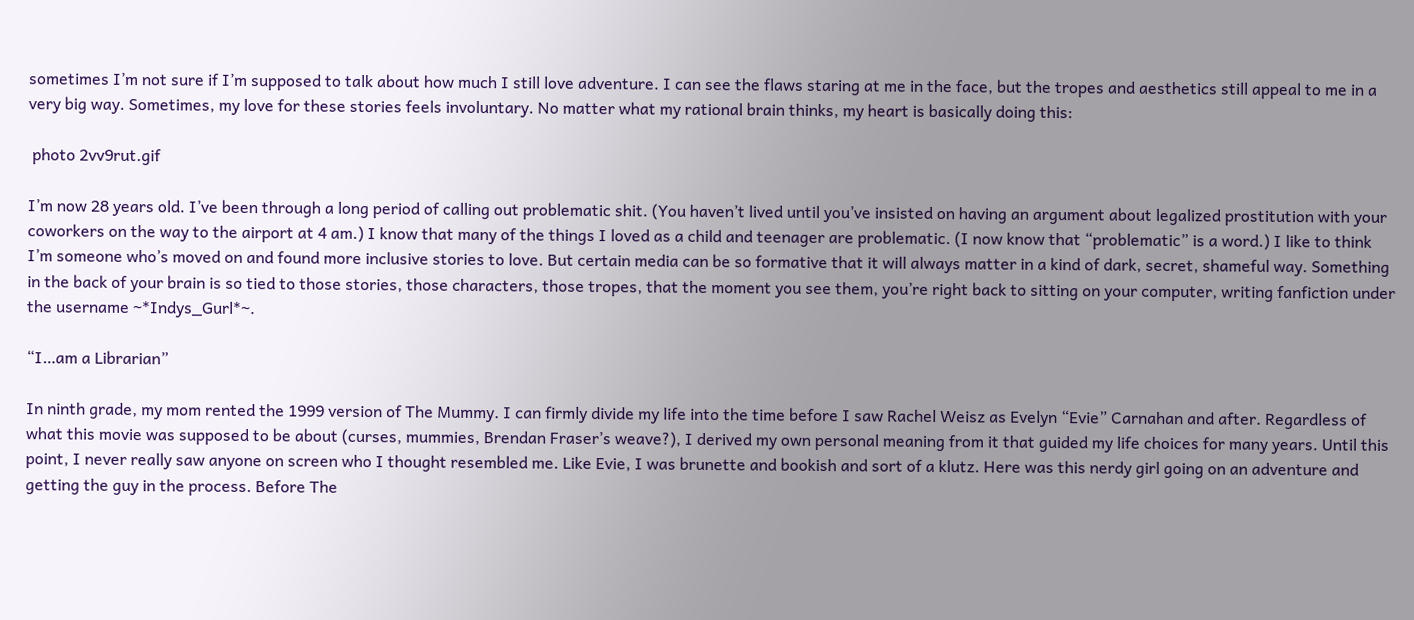sometimes I’m not sure if I’m supposed to talk about how much I still love adventure. I can see the flaws staring at me in the face, but the tropes and aesthetics still appeal to me in a very big way. Sometimes, my love for these stories feels involuntary. No matter what my rational brain thinks, my heart is basically doing this:

 photo 2vv9rut.gif

I’m now 28 years old. I’ve been through a long period of calling out problematic shit. (You haven’t lived until you’ve insisted on having an argument about legalized prostitution with your coworkers on the way to the airport at 4 am.) I know that many of the things I loved as a child and teenager are problematic. (I now know that “problematic” is a word.) I like to think I’m someone who’s moved on and found more inclusive stories to love. But certain media can be so formative that it will always matter in a kind of dark, secret, shameful way. Something in the back of your brain is so tied to those stories, those characters, those tropes, that the moment you see them, you’re right back to sitting on your computer, writing fanfiction under the username ~*Indys_Gurl*~.

“I…am a Librarian”

In ninth grade, my mom rented the 1999 version of The Mummy. I can firmly divide my life into the time before I saw Rachel Weisz as Evelyn “Evie” Carnahan and after. Regardless of what this movie was supposed to be about (curses, mummies, Brendan Fraser’s weave?), I derived my own personal meaning from it that guided my life choices for many years. Until this point, I never really saw anyone on screen who I thought resembled me. Like Evie, I was brunette and bookish and sort of a klutz. Here was this nerdy girl going on an adventure and getting the guy in the process. Before The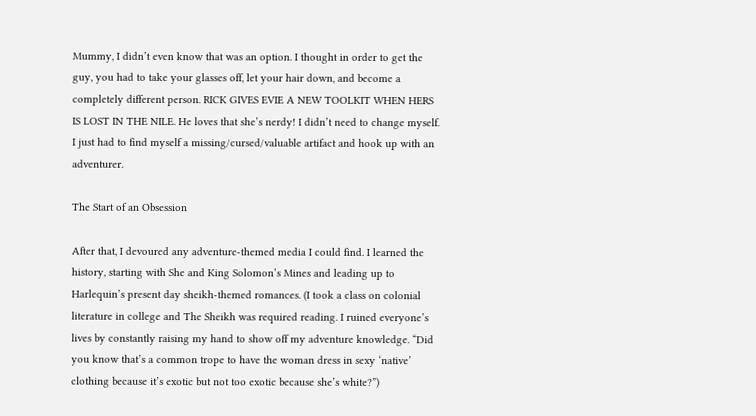Mummy, I didn’t even know that was an option. I thought in order to get the guy, you had to take your glasses off, let your hair down, and become a completely different person. RICK GIVES EVIE A NEW TOOLKIT WHEN HERS IS LOST IN THE NILE. He loves that she’s nerdy! I didn’t need to change myself. I just had to find myself a missing/cursed/valuable artifact and hook up with an adventurer.

The Start of an Obsession

After that, I devoured any adventure-themed media I could find. I learned the history, starting with She and King Solomon’s Mines and leading up to Harlequin’s present day sheikh-themed romances. (I took a class on colonial literature in college and The Sheikh was required reading. I ruined everyone’s lives by constantly raising my hand to show off my adventure knowledge. “Did you know that’s a common trope to have the woman dress in sexy ‘native’ clothing because it’s exotic but not too exotic because she’s white?”)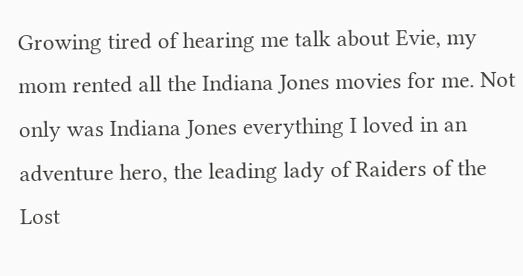Growing tired of hearing me talk about Evie, my mom rented all the Indiana Jones movies for me. Not only was Indiana Jones everything I loved in an adventure hero, the leading lady of Raiders of the Lost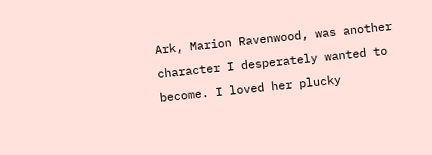Ark, Marion Ravenwood, was another character I desperately wanted to become. I loved her plucky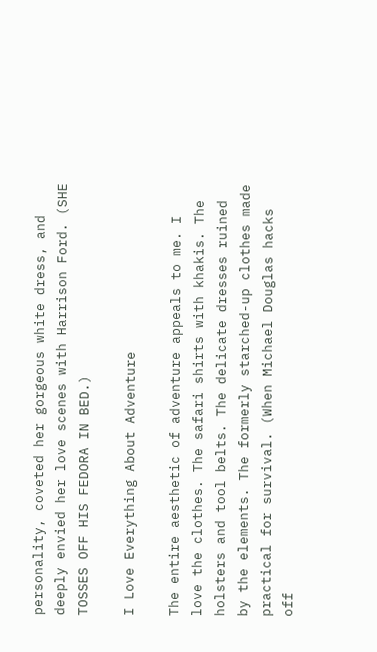personality, coveted her gorgeous white dress, and deeply envied her love scenes with Harrison Ford. (SHE TOSSES OFF HIS FEDORA IN BED.)

I Love Everything About Adventure

The entire aesthetic of adventure appeals to me. I love the clothes. The safari shirts with khakis. The holsters and tool belts. The delicate dresses ruined by the elements. The formerly starched-up clothes made practical for survival. (When Michael Douglas hacks off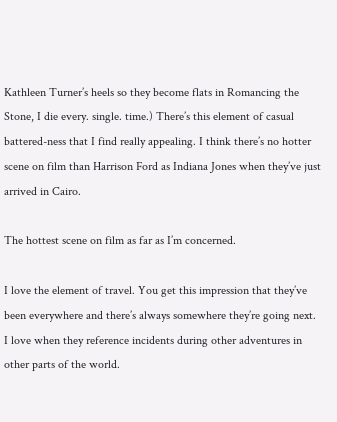Kathleen Turner’s heels so they become flats in Romancing the Stone, I die every. single. time.) There’s this element of casual battered-ness that I find really appealing. I think there’s no hotter scene on film than Harrison Ford as Indiana Jones when they’ve just arrived in Cairo.

The hottest scene on film as far as I’m concerned.

I love the element of travel. You get this impression that they’ve been everywhere and there’s always somewhere they’re going next. I love when they reference incidents during other adventures in other parts of the world.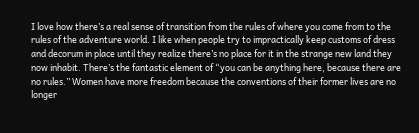I love how there’s a real sense of transition from the rules of where you come from to the rules of the adventure world. I like when people try to impractically keep customs of dress and decorum in place until they realize there’s no place for it in the strange new land they now inhabit. There’s the fantastic element of “you can be anything here, because there are no rules.” Women have more freedom because the conventions of their former lives are no longer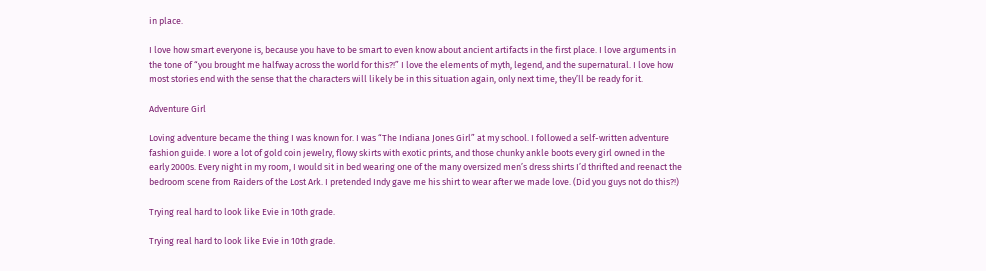in place.

I love how smart everyone is, because you have to be smart to even know about ancient artifacts in the first place. I love arguments in the tone of “you brought me halfway across the world for this?!” I love the elements of myth, legend, and the supernatural. I love how most stories end with the sense that the characters will likely be in this situation again, only next time, they’ll be ready for it.

Adventure Girl

Loving adventure became the thing I was known for. I was “The Indiana Jones Girl” at my school. I followed a self-written adventure fashion guide. I wore a lot of gold coin jewelry, flowy skirts with exotic prints, and those chunky ankle boots every girl owned in the early 2000s. Every night in my room, I would sit in bed wearing one of the many oversized men’s dress shirts I’d thrifted and reenact the bedroom scene from Raiders of the Lost Ark. I pretended Indy gave me his shirt to wear after we made love. (Did you guys not do this?!)

Trying real hard to look like Evie in 10th grade.

Trying real hard to look like Evie in 10th grade.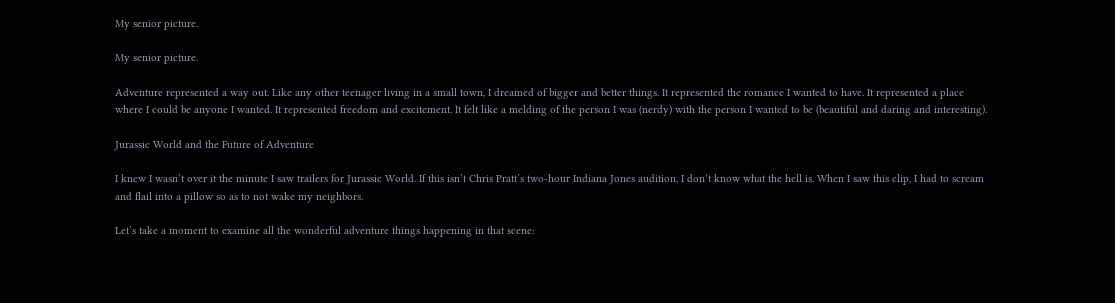My senior picture.

My senior picture.

Adventure represented a way out. Like any other teenager living in a small town, I dreamed of bigger and better things. It represented the romance I wanted to have. It represented a place where I could be anyone I wanted. It represented freedom and excitement. It felt like a melding of the person I was (nerdy) with the person I wanted to be (beautiful and daring and interesting).

Jurassic World and the Future of Adventure

I knew I wasn’t over it the minute I saw trailers for Jurassic World. If this isn’t Chris Pratt’s two-hour Indiana Jones audition, I don’t know what the hell is. When I saw this clip, I had to scream and flail into a pillow so as to not wake my neighbors.

Let’s take a moment to examine all the wonderful adventure things happening in that scene: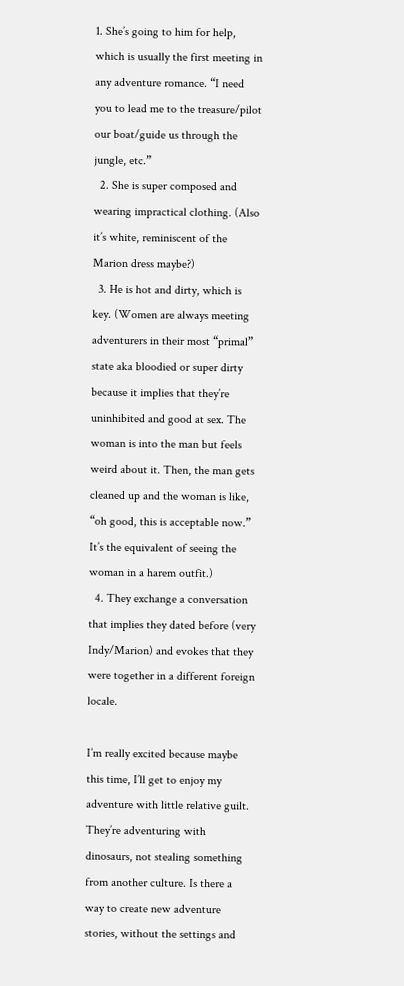1. She’s going to him for help, which is usually the first meeting in any adventure romance. “I need you to lead me to the treasure/pilot our boat/guide us through the jungle, etc.”
  2. She is super composed and wearing impractical clothing. (Also it’s white, reminiscent of the Marion dress maybe?)
  3. He is hot and dirty, which is key. (Women are always meeting adventurers in their most “primal” state aka bloodied or super dirty because it implies that they’re uninhibited and good at sex. The woman is into the man but feels weird about it. Then, the man gets cleaned up and the woman is like, “oh good, this is acceptable now.” It’s the equivalent of seeing the woman in a harem outfit.)
  4. They exchange a conversation that implies they dated before (very Indy/Marion) and evokes that they were together in a different foreign locale.

I’m really excited because maybe this time, I’ll get to enjoy my adventure with little relative guilt. They’re adventuring with dinosaurs, not stealing something from another culture. Is there a way to create new adventure stories, without the settings and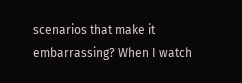scenarios that make it embarrassing? When I watch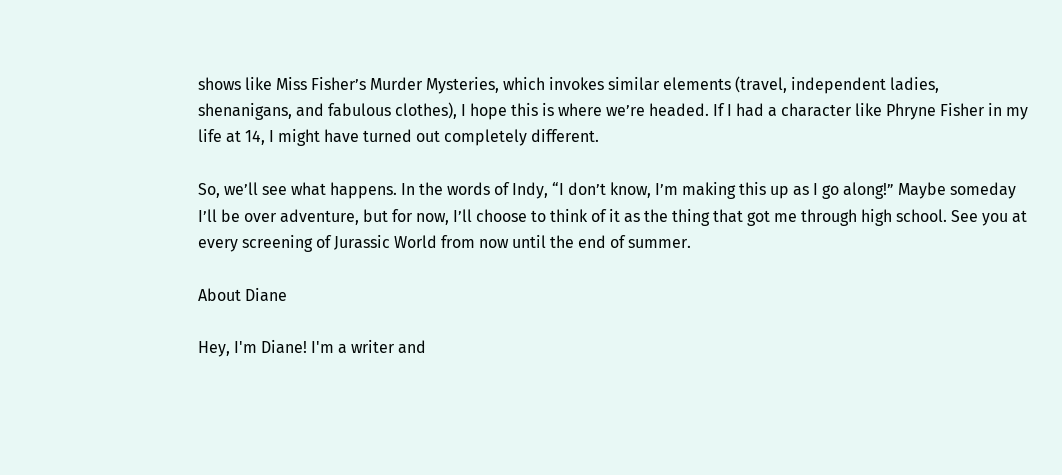shows like Miss Fisher’s Murder Mysteries, which invokes similar elements (travel, independent ladies, shenanigans, and fabulous clothes), I hope this is where we’re headed. If I had a character like Phryne Fisher in my life at 14, I might have turned out completely different.

So, we’ll see what happens. In the words of Indy, “I don’t know, I’m making this up as I go along!” Maybe someday I’ll be over adventure, but for now, I’ll choose to think of it as the thing that got me through high school. See you at every screening of Jurassic World from now until the end of summer.

About Diane

Hey, I'm Diane! I'm a writer and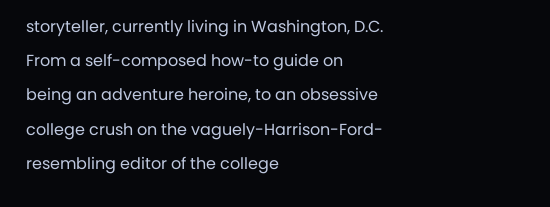storyteller, currently living in Washington, D.C. From a self-composed how-to guide on being an adventure heroine, to an obsessive college crush on the vaguely-Harrison-Ford-resembling editor of the college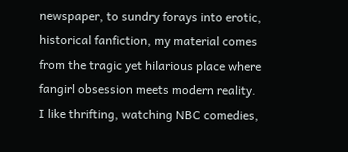newspaper, to sundry forays into erotic, historical fanfiction, my material comes from the tragic yet hilarious place where fangirl obsession meets modern reality. I like thrifting, watching NBC comedies,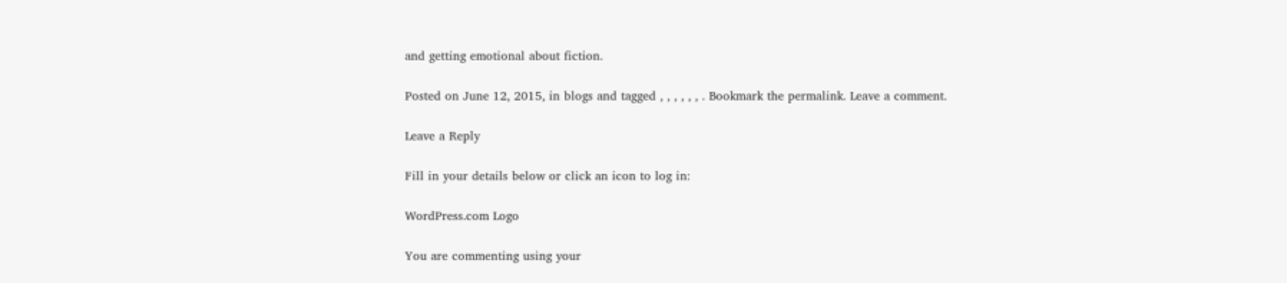and getting emotional about fiction.

Posted on June 12, 2015, in blogs and tagged , , , , , , . Bookmark the permalink. Leave a comment.

Leave a Reply

Fill in your details below or click an icon to log in:

WordPress.com Logo

You are commenting using your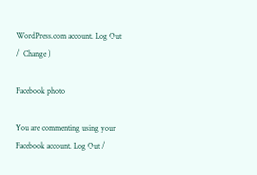WordPress.com account. Log Out /  Change )

Facebook photo

You are commenting using your Facebook account. Log Out /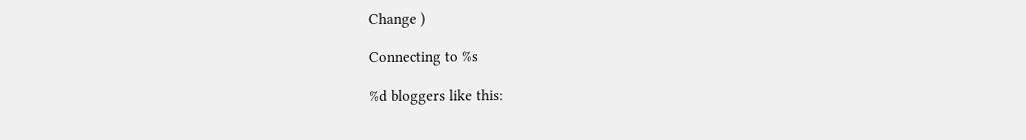Change )

Connecting to %s

%d bloggers like this: